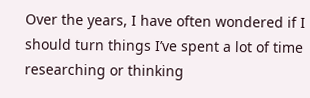Over the years, I have often wondered if I should turn things I’ve spent a lot of time researching or thinking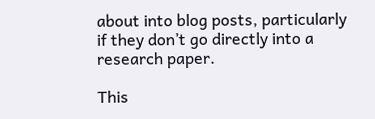about into blog posts, particularly if they don’t go directly into a research paper.

This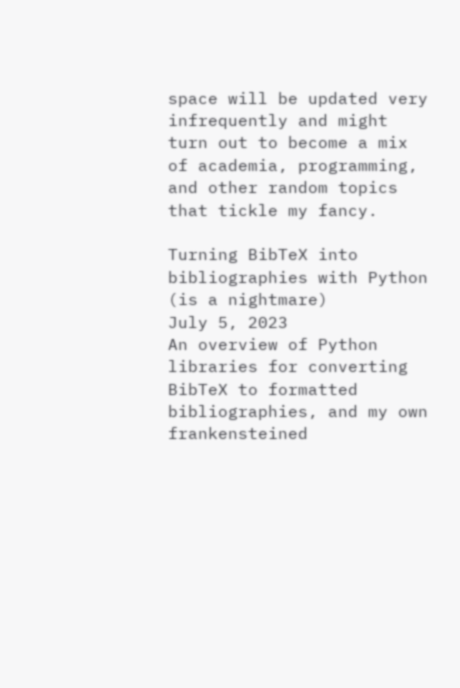space will be updated very infrequently and might turn out to become a mix of academia, programming, and other random topics that tickle my fancy.

Turning BibTeX into bibliographies with Python (is a nightmare)
July 5, 2023
An overview of Python libraries for converting BibTeX to formatted bibliographies, and my own frankensteined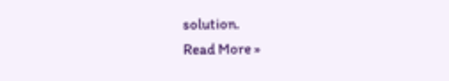solution.
Read More »